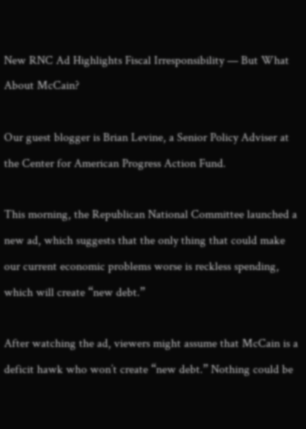New RNC Ad Highlights Fiscal Irresponsibility — But What About McCain?

Our guest blogger is Brian Levine, a Senior Policy Adviser at the Center for American Progress Action Fund.

This morning, the Republican National Committee launched a new ad, which suggests that the only thing that could make our current economic problems worse is reckless spending, which will create “new debt.”

After watching the ad, viewers might assume that McCain is a deficit hawk who won’t create “new debt.” Nothing could be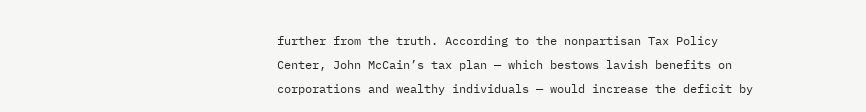further from the truth. According to the nonpartisan Tax Policy Center, John McCain’s tax plan — which bestows lavish benefits on corporations and wealthy individuals — would increase the deficit by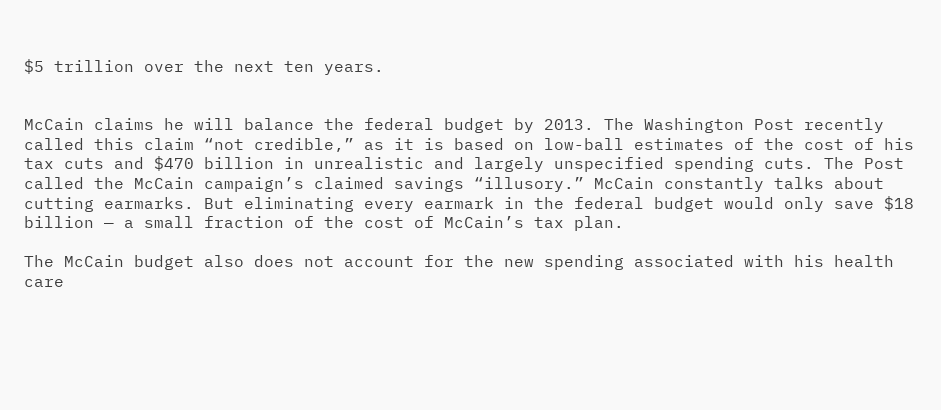$5 trillion over the next ten years.


McCain claims he will balance the federal budget by 2013. The Washington Post recently called this claim “not credible,” as it is based on low-ball estimates of the cost of his tax cuts and $470 billion in unrealistic and largely unspecified spending cuts. The Post called the McCain campaign’s claimed savings “illusory.” McCain constantly talks about cutting earmarks. But eliminating every earmark in the federal budget would only save $18 billion — a small fraction of the cost of McCain’s tax plan.

The McCain budget also does not account for the new spending associated with his health care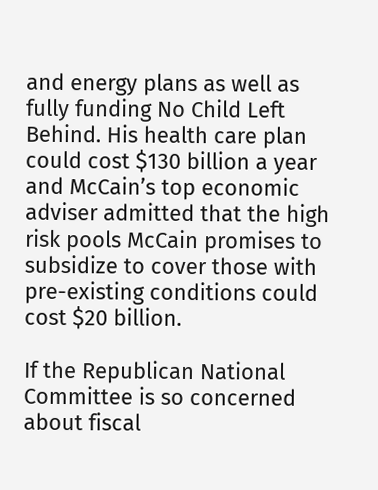and energy plans as well as fully funding No Child Left Behind. His health care plan could cost $130 billion a year and McCain’s top economic adviser admitted that the high risk pools McCain promises to subsidize to cover those with pre-existing conditions could cost $20 billion.

If the Republican National Committee is so concerned about fiscal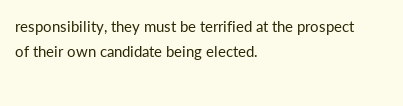responsibility, they must be terrified at the prospect of their own candidate being elected.